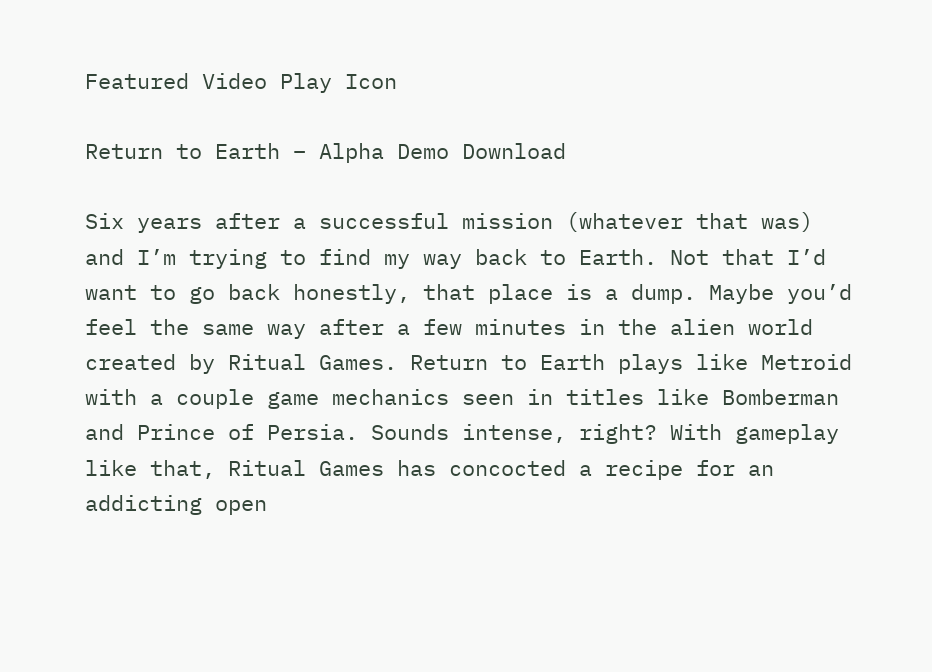Featured Video Play Icon

Return to Earth – Alpha Demo Download

Six years after a successful mission (whatever that was) and I’m trying to find my way back to Earth. Not that I’d want to go back honestly, that place is a dump. Maybe you’d feel the same way after a few minutes in the alien world created by Ritual Games. Return to Earth plays like Metroid with a couple game mechanics seen in titles like Bomberman and Prince of Persia. Sounds intense, right? With gameplay like that, Ritual Games has concocted a recipe for an addicting open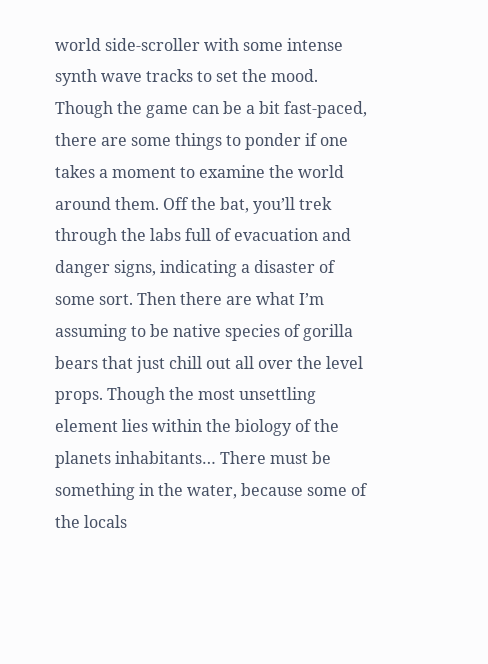world side-scroller with some intense synth wave tracks to set the mood. Though the game can be a bit fast-paced, there are some things to ponder if one takes a moment to examine the world around them. Off the bat, you’ll trek through the labs full of evacuation and danger signs, indicating a disaster of some sort. Then there are what I’m assuming to be native species of gorilla bears that just chill out all over the level props. Though the most unsettling element lies within the biology of the planets inhabitants… There must be something in the water, because some of the locals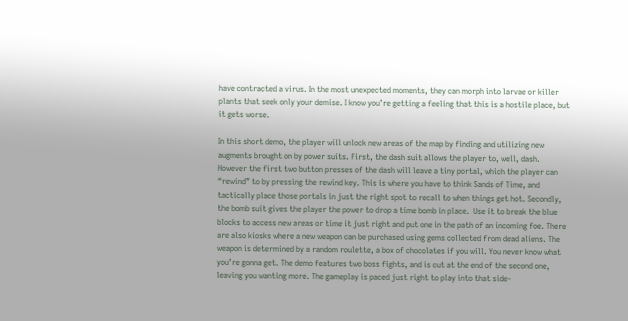have contracted a virus. In the most unexpected moments, they can morph into larvae or killer plants that seek only your demise. I know you’re getting a feeling that this is a hostile place, but it gets worse.

In this short demo, the player will unlock new areas of the map by finding and utilizing new augments brought on by power suits. First, the dash suit allows the player to, well, dash. However the first two button presses of the dash will leave a tiny portal, which the player can “rewind” to by pressing the rewind key. This is where you have to think Sands of Time, and tactically place those portals in just the right spot to recall to when things get hot. Secondly, the bomb suit gives the player the power to drop a time bomb in place.  Use it to break the blue blocks to access new areas or time it just right and put one in the path of an incoming foe. There are also kiosks where a new weapon can be purchased using gems collected from dead aliens. The weapon is determined by a random roulette, a box of chocolates if you will. You never know what you’re gonna get. The demo features two boss fights, and is cut at the end of the second one, leaving you wanting more. The gameplay is paced just right to play into that side-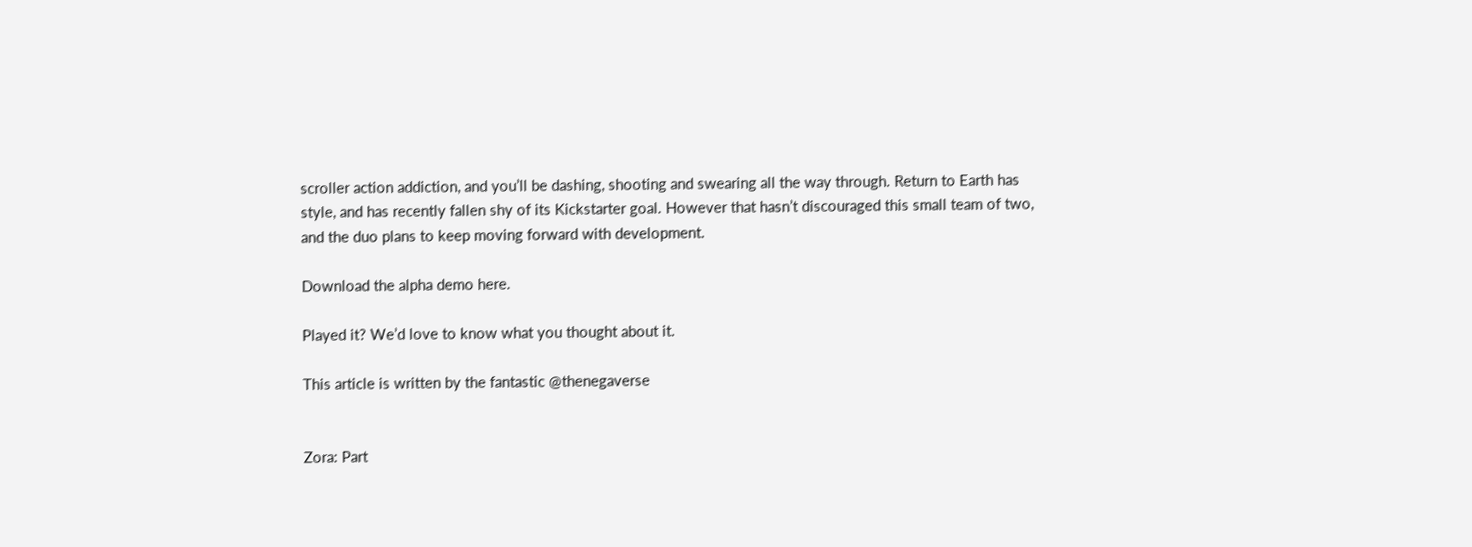scroller action addiction, and you’ll be dashing, shooting and swearing all the way through. Return to Earth has style, and has recently fallen shy of its Kickstarter goal. However that hasn’t discouraged this small team of two, and the duo plans to keep moving forward with development.

Download the alpha demo here.

Played it? We’d love to know what you thought about it.

This article is written by the fantastic @thenegaverse


Zora: Part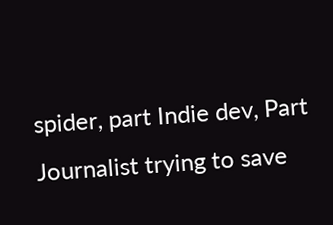spider, part Indie dev, Part Journalist trying to save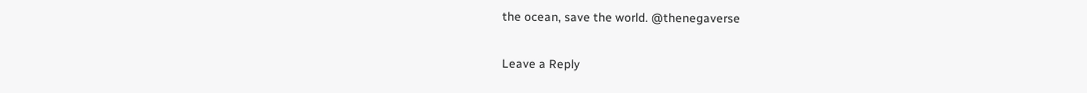the ocean, save the world. @thenegaverse

Leave a Reply